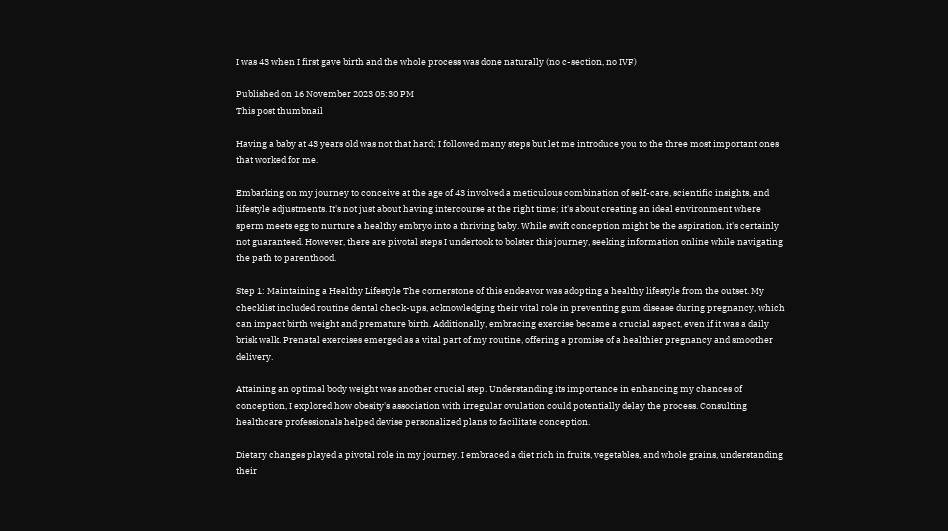I was 43 when I first gave birth and the whole process was done naturally (no c-section, no IVF)

Published on 16 November 2023 05:30 PM
This post thumbnail

Having a baby at 43 years old was not that hard; I followed many steps but let me introduce you to the three most important ones that worked for me.

Embarking on my journey to conceive at the age of 43 involved a meticulous combination of self-care, scientific insights, and lifestyle adjustments. It's not just about having intercourse at the right time; it's about creating an ideal environment where sperm meets egg to nurture a healthy embryo into a thriving baby. While swift conception might be the aspiration, it's certainly not guaranteed. However, there are pivotal steps I undertook to bolster this journey, seeking information online while navigating the path to parenthood.

Step 1: Maintaining a Healthy Lifestyle The cornerstone of this endeavor was adopting a healthy lifestyle from the outset. My checklist included routine dental check-ups, acknowledging their vital role in preventing gum disease during pregnancy, which can impact birth weight and premature birth. Additionally, embracing exercise became a crucial aspect, even if it was a daily brisk walk. Prenatal exercises emerged as a vital part of my routine, offering a promise of a healthier pregnancy and smoother delivery.

Attaining an optimal body weight was another crucial step. Understanding its importance in enhancing my chances of conception, I explored how obesity's association with irregular ovulation could potentially delay the process. Consulting healthcare professionals helped devise personalized plans to facilitate conception.

Dietary changes played a pivotal role in my journey. I embraced a diet rich in fruits, vegetables, and whole grains, understanding their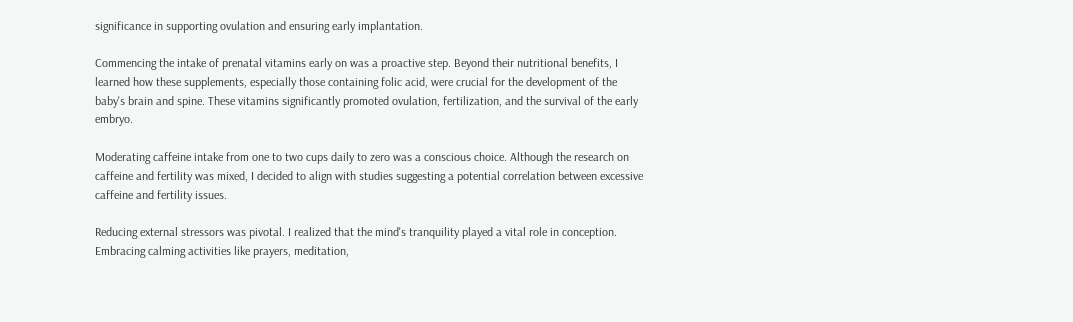significance in supporting ovulation and ensuring early implantation.

Commencing the intake of prenatal vitamins early on was a proactive step. Beyond their nutritional benefits, I learned how these supplements, especially those containing folic acid, were crucial for the development of the baby's brain and spine. These vitamins significantly promoted ovulation, fertilization, and the survival of the early embryo.

Moderating caffeine intake from one to two cups daily to zero was a conscious choice. Although the research on caffeine and fertility was mixed, I decided to align with studies suggesting a potential correlation between excessive caffeine and fertility issues.

Reducing external stressors was pivotal. I realized that the mind's tranquility played a vital role in conception. Embracing calming activities like prayers, meditation,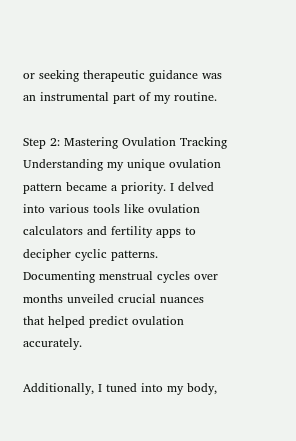or seeking therapeutic guidance was an instrumental part of my routine.

Step 2: Mastering Ovulation Tracking Understanding my unique ovulation pattern became a priority. I delved into various tools like ovulation calculators and fertility apps to decipher cyclic patterns. Documenting menstrual cycles over months unveiled crucial nuances that helped predict ovulation accurately.

Additionally, I tuned into my body,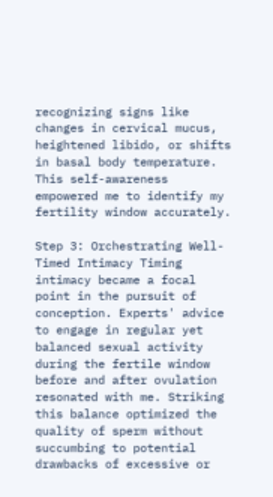recognizing signs like changes in cervical mucus, heightened libido, or shifts in basal body temperature. This self-awareness empowered me to identify my fertility window accurately.

Step 3: Orchestrating Well-Timed Intimacy Timing intimacy became a focal point in the pursuit of conception. Experts' advice to engage in regular yet balanced sexual activity during the fertile window before and after ovulation resonated with me. Striking this balance optimized the quality of sperm without succumbing to potential drawbacks of excessive or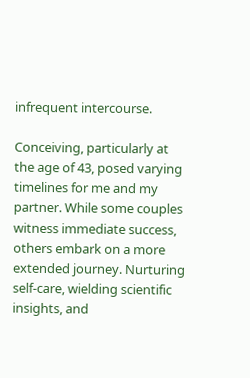infrequent intercourse.

Conceiving, particularly at the age of 43, posed varying timelines for me and my partner. While some couples witness immediate success, others embark on a more extended journey. Nurturing self-care, wielding scientific insights, and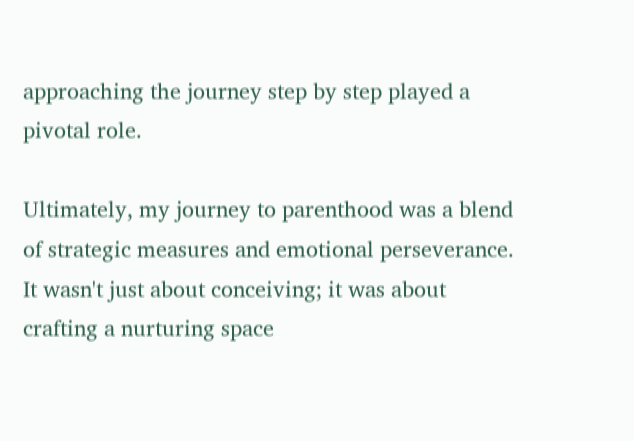approaching the journey step by step played a pivotal role.

Ultimately, my journey to parenthood was a blend of strategic measures and emotional perseverance. It wasn't just about conceiving; it was about crafting a nurturing space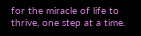for the miracle of life to thrive, one step at a time.